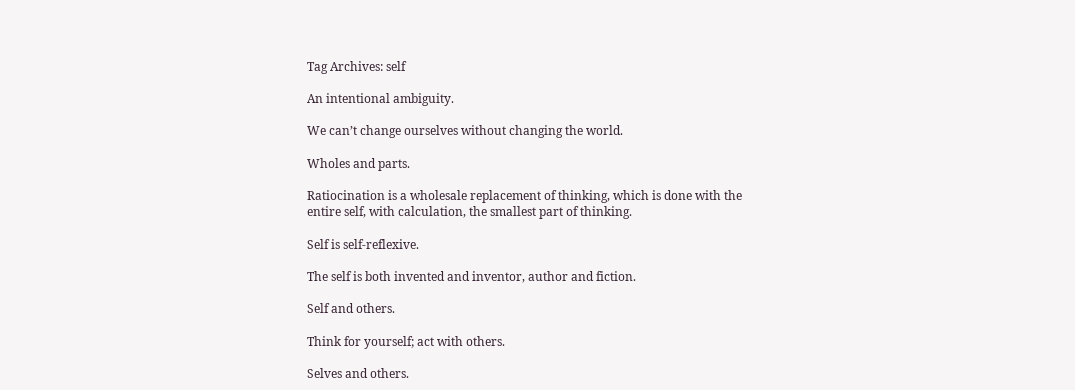Tag Archives: self

An intentional ambiguity.

We can’t change ourselves without changing the world.

Wholes and parts.

Ratiocination is a wholesale replacement of thinking, which is done with the entire self, with calculation, the smallest part of thinking.

Self is self-reflexive.

The self is both invented and inventor, author and fiction.

Self and others.

Think for yourself; act with others.

Selves and others.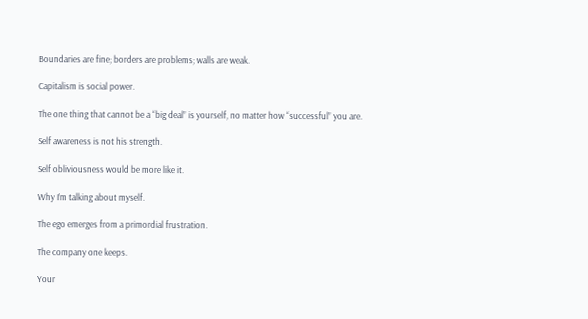Boundaries are fine; borders are problems; walls are weak.

Capitalism is social power.

The one thing that cannot be a “big deal” is yourself, no matter how “successful” you are.

Self awareness is not his strength.

Self obliviousness would be more like it.

Why I’m talking about myself.

The ego emerges from a primordial frustration.

The company one keeps.

Your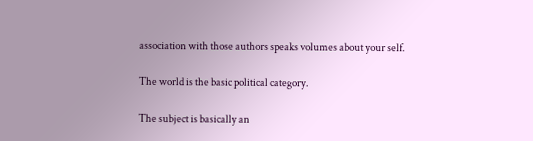association with those authors speaks volumes about your self.

The world is the basic political category.

The subject is basically an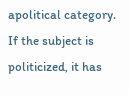apolitical category. If the subject is politicized, it has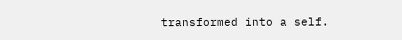transformed into a self.